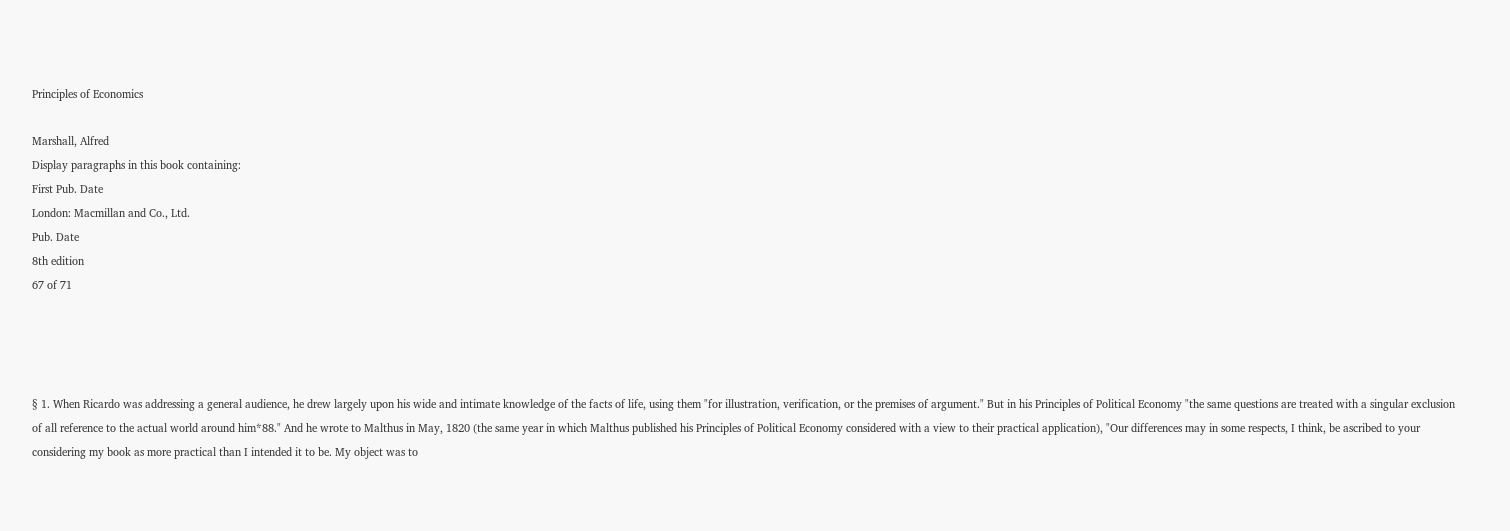Principles of Economics

Marshall, Alfred
Display paragraphs in this book containing:
First Pub. Date
London: Macmillan and Co., Ltd.
Pub. Date
8th edition
67 of 71




§ 1. When Ricardo was addressing a general audience, he drew largely upon his wide and intimate knowledge of the facts of life, using them "for illustration, verification, or the premises of argument." But in his Principles of Political Economy "the same questions are treated with a singular exclusion of all reference to the actual world around him*88." And he wrote to Malthus in May, 1820 (the same year in which Malthus published his Principles of Political Economy considered with a view to their practical application), "Our differences may in some respects, I think, be ascribed to your considering my book as more practical than I intended it to be. My object was to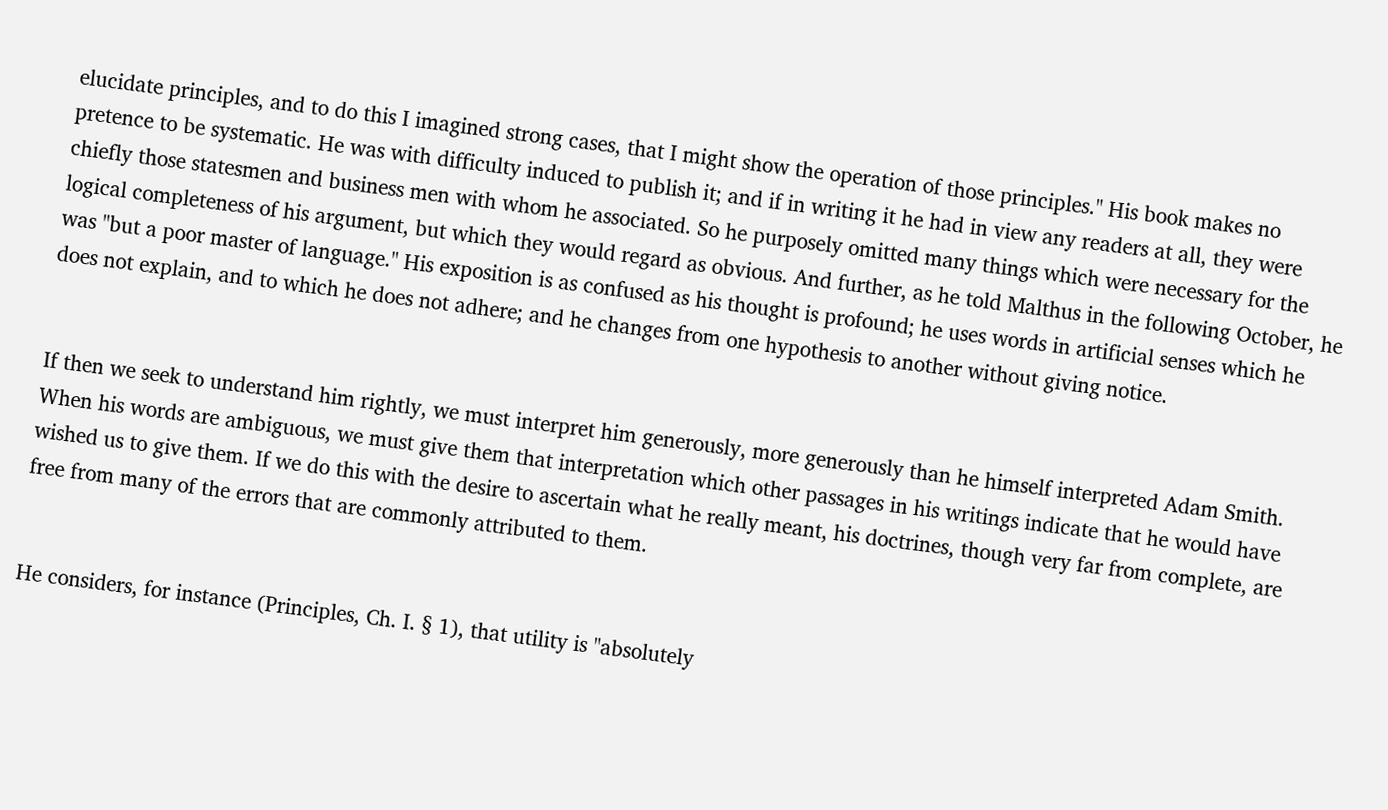elucidate principles, and to do this I imagined strong cases, that I might show the operation of those principles." His book makes no pretence to be systematic. He was with difficulty induced to publish it; and if in writing it he had in view any readers at all, they were chiefly those statesmen and business men with whom he associated. So he purposely omitted many things which were necessary for the logical completeness of his argument, but which they would regard as obvious. And further, as he told Malthus in the following October, he was "but a poor master of language." His exposition is as confused as his thought is profound; he uses words in artificial senses which he does not explain, and to which he does not adhere; and he changes from one hypothesis to another without giving notice.


If then we seek to understand him rightly, we must interpret him generously, more generously than he himself interpreted Adam Smith. When his words are ambiguous, we must give them that interpretation which other passages in his writings indicate that he would have wished us to give them. If we do this with the desire to ascertain what he really meant, his doctrines, though very far from complete, are free from many of the errors that are commonly attributed to them.


He considers, for instance (Principles, Ch. I. § 1), that utility is "absolutely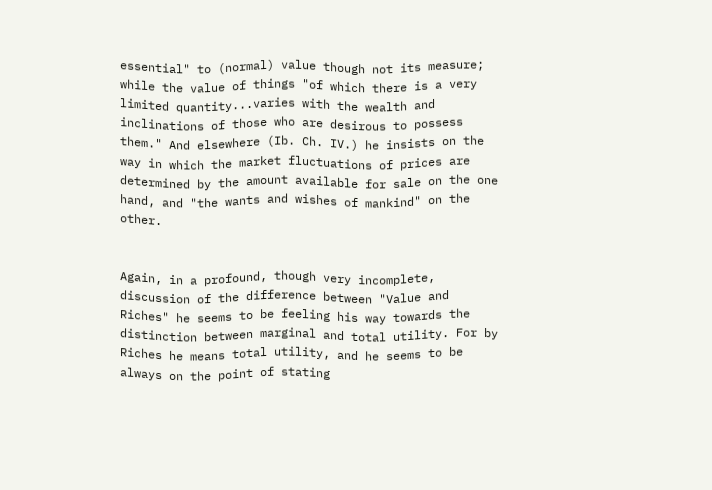essential" to (normal) value though not its measure; while the value of things "of which there is a very limited quantity...varies with the wealth and inclinations of those who are desirous to possess them." And elsewhere (Ib. Ch. IV.) he insists on the way in which the market fluctuations of prices are determined by the amount available for sale on the one hand, and "the wants and wishes of mankind" on the other.


Again, in a profound, though very incomplete, discussion of the difference between "Value and Riches" he seems to be feeling his way towards the distinction between marginal and total utility. For by Riches he means total utility, and he seems to be always on the point of stating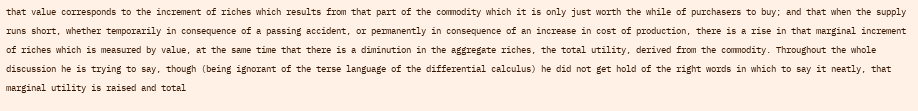that value corresponds to the increment of riches which results from that part of the commodity which it is only just worth the while of purchasers to buy; and that when the supply runs short, whether temporarily in consequence of a passing accident, or permanently in consequence of an increase in cost of production, there is a rise in that marginal increment of riches which is measured by value, at the same time that there is a diminution in the aggregate riches, the total utility, derived from the commodity. Throughout the whole discussion he is trying to say, though (being ignorant of the terse language of the differential calculus) he did not get hold of the right words in which to say it neatly, that marginal utility is raised and total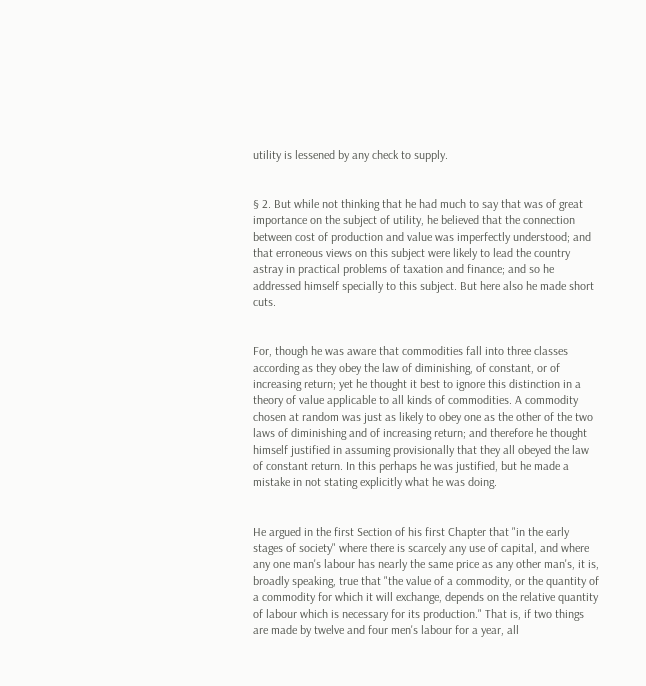utility is lessened by any check to supply.


§ 2. But while not thinking that he had much to say that was of great importance on the subject of utility, he believed that the connection between cost of production and value was imperfectly understood; and that erroneous views on this subject were likely to lead the country astray in practical problems of taxation and finance; and so he addressed himself specially to this subject. But here also he made short cuts.


For, though he was aware that commodities fall into three classes according as they obey the law of diminishing, of constant, or of increasing return; yet he thought it best to ignore this distinction in a theory of value applicable to all kinds of commodities. A commodity chosen at random was just as likely to obey one as the other of the two laws of diminishing and of increasing return; and therefore he thought himself justified in assuming provisionally that they all obeyed the law of constant return. In this perhaps he was justified, but he made a mistake in not stating explicitly what he was doing.


He argued in the first Section of his first Chapter that "in the early stages of society" where there is scarcely any use of capital, and where any one man's labour has nearly the same price as any other man's, it is, broadly speaking, true that "the value of a commodity, or the quantity of a commodity for which it will exchange, depends on the relative quantity of labour which is necessary for its production." That is, if two things are made by twelve and four men's labour for a year, all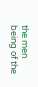the men being of the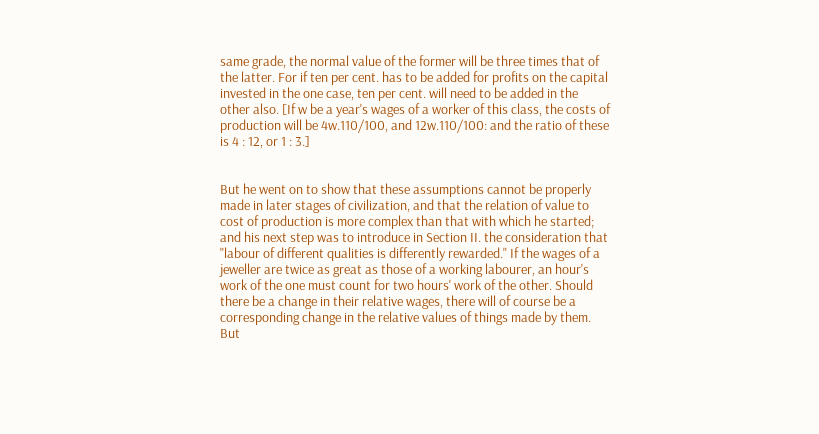same grade, the normal value of the former will be three times that of the latter. For if ten per cent. has to be added for profits on the capital invested in the one case, ten per cent. will need to be added in the other also. [If w be a year's wages of a worker of this class, the costs of production will be 4w.110/100, and 12w.110/100: and the ratio of these is 4 : 12, or 1 : 3.]


But he went on to show that these assumptions cannot be properly made in later stages of civilization, and that the relation of value to cost of production is more complex than that with which he started; and his next step was to introduce in Section II. the consideration that "labour of different qualities is differently rewarded." If the wages of a jeweller are twice as great as those of a working labourer, an hour's work of the one must count for two hours' work of the other. Should there be a change in their relative wages, there will of course be a corresponding change in the relative values of things made by them. But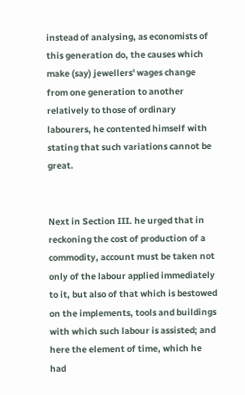instead of analysing, as economists of this generation do, the causes which make (say) jewellers' wages change from one generation to another relatively to those of ordinary labourers, he contented himself with stating that such variations cannot be great.


Next in Section III. he urged that in reckoning the cost of production of a commodity, account must be taken not only of the labour applied immediately to it, but also of that which is bestowed on the implements, tools and buildings with which such labour is assisted; and here the element of time, which he had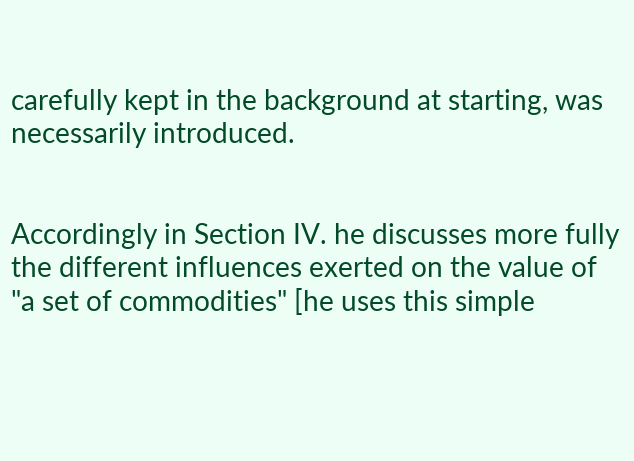carefully kept in the background at starting, was necessarily introduced.


Accordingly in Section IV. he discusses more fully the different influences exerted on the value of "a set of commodities" [he uses this simple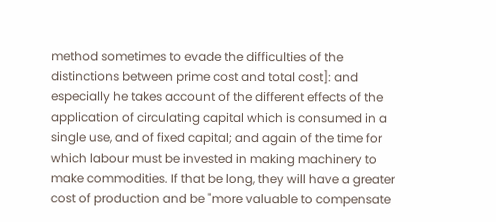method sometimes to evade the difficulties of the distinctions between prime cost and total cost]: and especially he takes account of the different effects of the application of circulating capital which is consumed in a single use, and of fixed capital; and again of the time for which labour must be invested in making machinery to make commodities. If that be long, they will have a greater cost of production and be "more valuable to compensate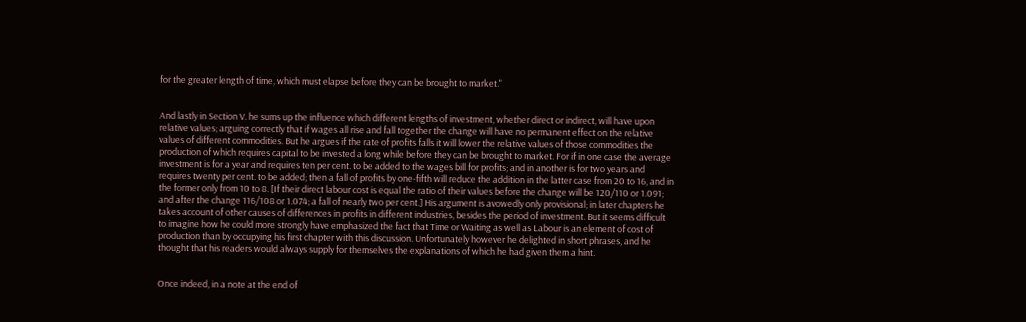for the greater length of time, which must elapse before they can be brought to market."


And lastly in Section V. he sums up the influence which different lengths of investment, whether direct or indirect, will have upon relative values; arguing correctly that if wages all rise and fall together the change will have no permanent effect on the relative values of different commodities. But he argues if the rate of profits falls it will lower the relative values of those commodities the production of which requires capital to be invested a long while before they can be brought to market. For if in one case the average investment is for a year and requires ten per cent. to be added to the wages bill for profits; and in another is for two years and requires twenty per cent. to be added; then a fall of profits by one-fifth will reduce the addition in the latter case from 20 to 16, and in the former only from 10 to 8. [If their direct labour cost is equal the ratio of their values before the change will be 120/110 or 1.091; and after the change 116/108 or 1.074; a fall of nearly two per cent.] His argument is avowedly only provisional; in later chapters he takes account of other causes of differences in profits in different industries, besides the period of investment. But it seems difficult to imagine how he could more strongly have emphasized the fact that Time or Waiting as well as Labour is an element of cost of production than by occupying his first chapter with this discussion. Unfortunately however he delighted in short phrases, and he thought that his readers would always supply for themselves the explanations of which he had given them a hint.


Once indeed, in a note at the end of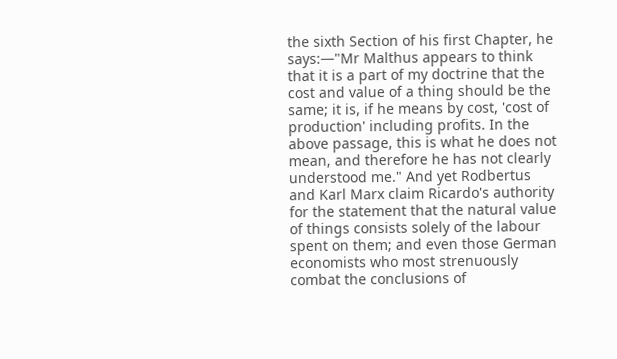the sixth Section of his first Chapter, he says:—"Mr Malthus appears to think that it is a part of my doctrine that the cost and value of a thing should be the same; it is, if he means by cost, 'cost of production' including profits. In the above passage, this is what he does not mean, and therefore he has not clearly understood me." And yet Rodbertus and Karl Marx claim Ricardo's authority for the statement that the natural value of things consists solely of the labour spent on them; and even those German economists who most strenuously combat the conclusions of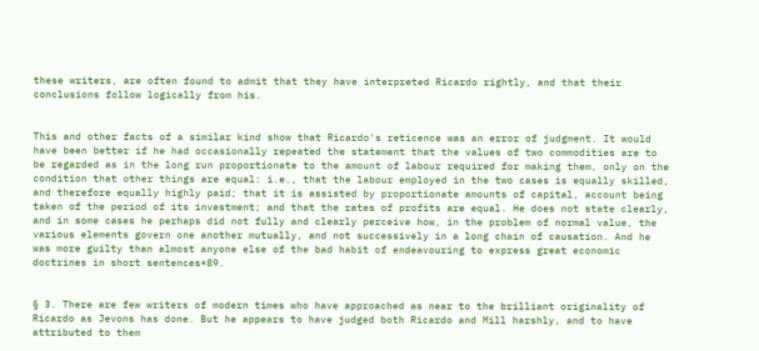these writers, are often found to admit that they have interpreted Ricardo rightly, and that their conclusions follow logically from his.


This and other facts of a similar kind show that Ricardo's reticence was an error of judgment. It would have been better if he had occasionally repeated the statement that the values of two commodities are to be regarded as in the long run proportionate to the amount of labour required for making them, only on the condition that other things are equal: i.e., that the labour employed in the two cases is equally skilled, and therefore equally highly paid; that it is assisted by proportionate amounts of capital, account being taken of the period of its investment; and that the rates of profits are equal. He does not state clearly, and in some cases he perhaps did not fully and clearly perceive how, in the problem of normal value, the various elements govern one another mutually, and not successively in a long chain of causation. And he was more guilty than almost anyone else of the bad habit of endeavouring to express great economic doctrines in short sentences*89.


§ 3. There are few writers of modern times who have approached as near to the brilliant originality of Ricardo as Jevons has done. But he appears to have judged both Ricardo and Mill harshly, and to have attributed to them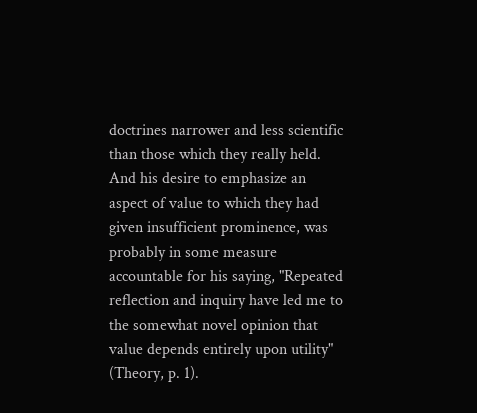doctrines narrower and less scientific than those which they really held. And his desire to emphasize an aspect of value to which they had given insufficient prominence, was probably in some measure accountable for his saying, "Repeated reflection and inquiry have led me to the somewhat novel opinion that value depends entirely upon utility" (Theory, p. 1).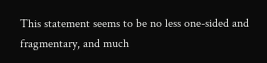This statement seems to be no less one-sided and fragmentary, and much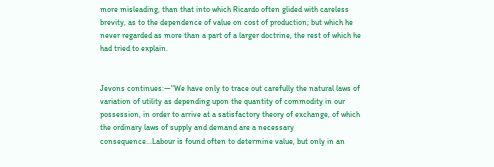more misleading, than that into which Ricardo often glided with careless brevity, as to the dependence of value on cost of production; but which he never regarded as more than a part of a larger doctrine, the rest of which he had tried to explain.


Jevons continues:—"We have only to trace out carefully the natural laws of variation of utility as depending upon the quantity of commodity in our possession, in order to arrive at a satisfactory theory of exchange, of which the ordinary laws of supply and demand are a necessary consequence...Labour is found often to determine value, but only in an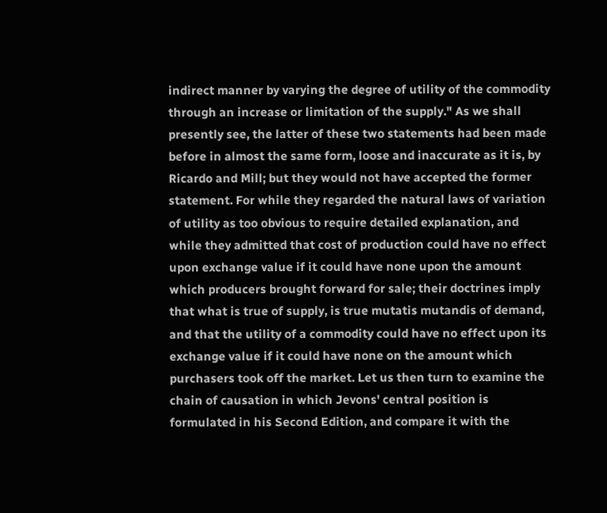indirect manner by varying the degree of utility of the commodity through an increase or limitation of the supply." As we shall presently see, the latter of these two statements had been made before in almost the same form, loose and inaccurate as it is, by Ricardo and Mill; but they would not have accepted the former statement. For while they regarded the natural laws of variation of utility as too obvious to require detailed explanation, and while they admitted that cost of production could have no effect upon exchange value if it could have none upon the amount which producers brought forward for sale; their doctrines imply that what is true of supply, is true mutatis mutandis of demand, and that the utility of a commodity could have no effect upon its exchange value if it could have none on the amount which purchasers took off the market. Let us then turn to examine the chain of causation in which Jevons' central position is formulated in his Second Edition, and compare it with the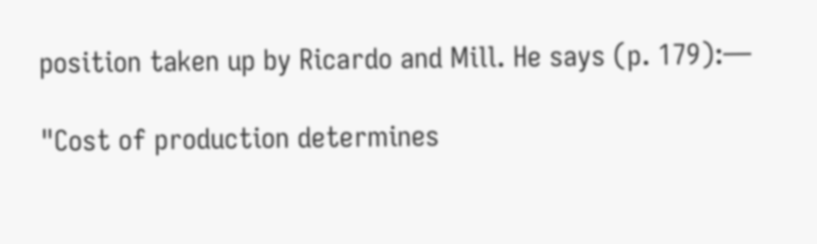position taken up by Ricardo and Mill. He says (p. 179):—

"Cost of production determines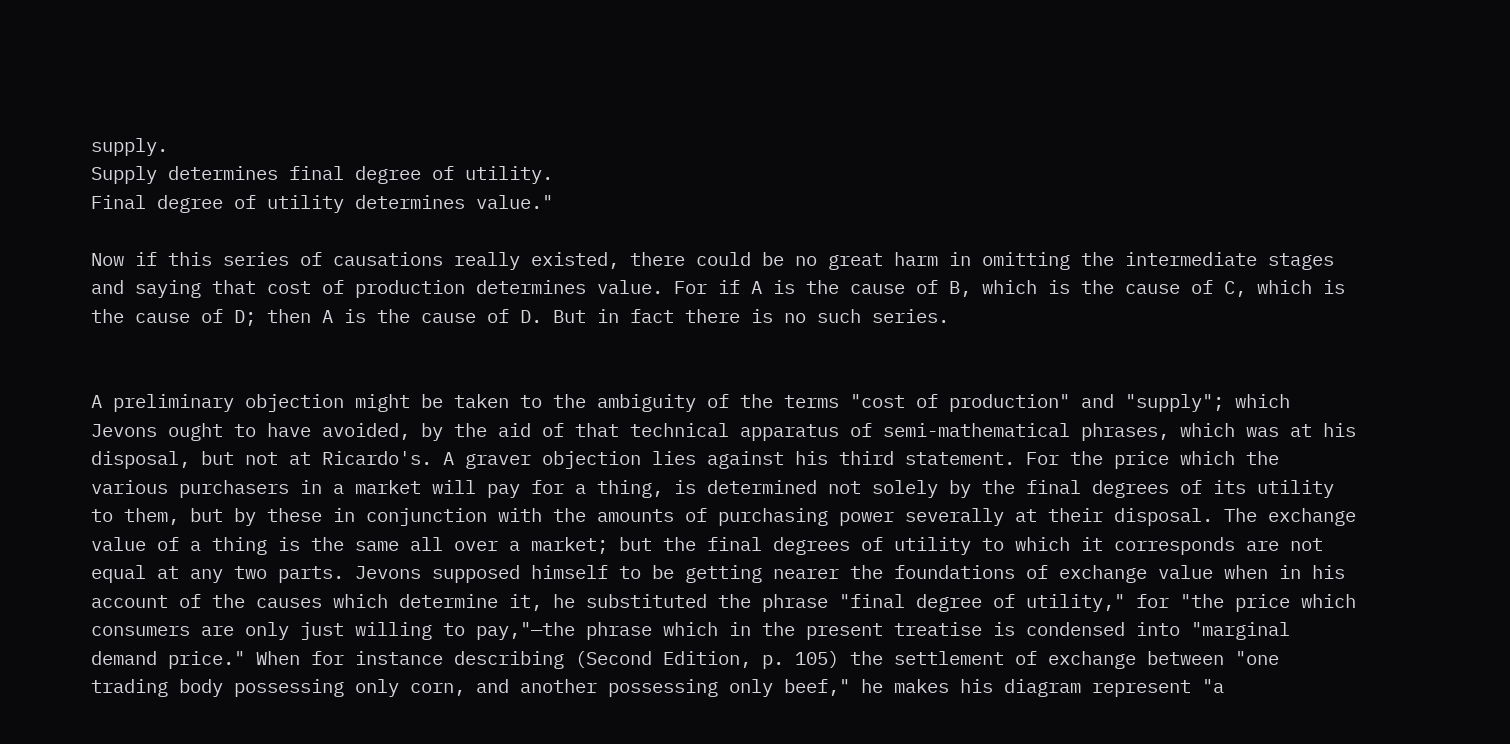supply.
Supply determines final degree of utility.
Final degree of utility determines value."

Now if this series of causations really existed, there could be no great harm in omitting the intermediate stages and saying that cost of production determines value. For if A is the cause of B, which is the cause of C, which is the cause of D; then A is the cause of D. But in fact there is no such series.


A preliminary objection might be taken to the ambiguity of the terms "cost of production" and "supply"; which Jevons ought to have avoided, by the aid of that technical apparatus of semi-mathematical phrases, which was at his disposal, but not at Ricardo's. A graver objection lies against his third statement. For the price which the various purchasers in a market will pay for a thing, is determined not solely by the final degrees of its utility to them, but by these in conjunction with the amounts of purchasing power severally at their disposal. The exchange value of a thing is the same all over a market; but the final degrees of utility to which it corresponds are not equal at any two parts. Jevons supposed himself to be getting nearer the foundations of exchange value when in his account of the causes which determine it, he substituted the phrase "final degree of utility," for "the price which consumers are only just willing to pay,"—the phrase which in the present treatise is condensed into "marginal demand price." When for instance describing (Second Edition, p. 105) the settlement of exchange between "one trading body possessing only corn, and another possessing only beef," he makes his diagram represent "a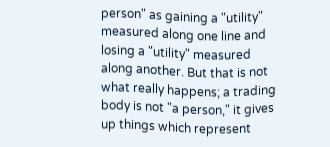person" as gaining a "utility" measured along one line and losing a "utility" measured along another. But that is not what really happens; a trading body is not "a person," it gives up things which represent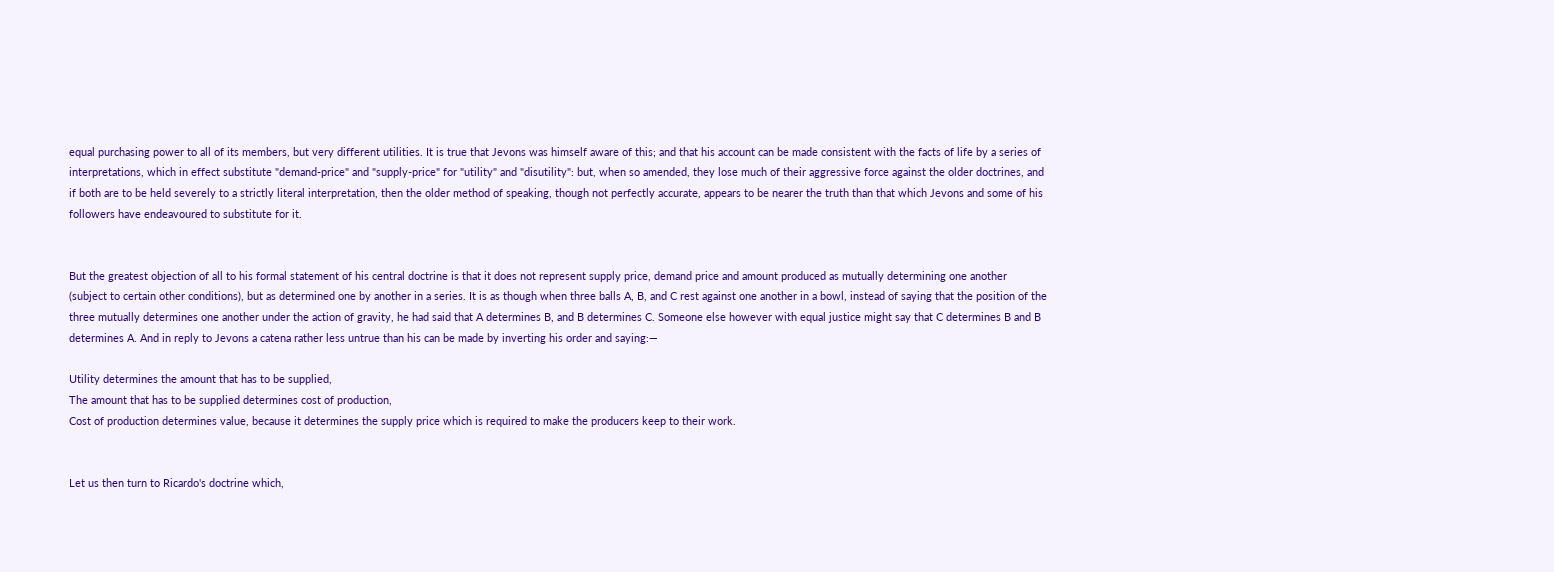equal purchasing power to all of its members, but very different utilities. It is true that Jevons was himself aware of this; and that his account can be made consistent with the facts of life by a series of interpretations, which in effect substitute "demand-price" and "supply-price" for "utility" and "disutility": but, when so amended, they lose much of their aggressive force against the older doctrines, and if both are to be held severely to a strictly literal interpretation, then the older method of speaking, though not perfectly accurate, appears to be nearer the truth than that which Jevons and some of his followers have endeavoured to substitute for it.


But the greatest objection of all to his formal statement of his central doctrine is that it does not represent supply price, demand price and amount produced as mutually determining one another (subject to certain other conditions), but as determined one by another in a series. It is as though when three balls A, B, and C rest against one another in a bowl, instead of saying that the position of the three mutually determines one another under the action of gravity, he had said that A determines B, and B determines C. Someone else however with equal justice might say that C determines B and B determines A. And in reply to Jevons a catena rather less untrue than his can be made by inverting his order and saying:—

Utility determines the amount that has to be supplied,
The amount that has to be supplied determines cost of production,
Cost of production determines value, because it determines the supply price which is required to make the producers keep to their work.


Let us then turn to Ricardo's doctrine which,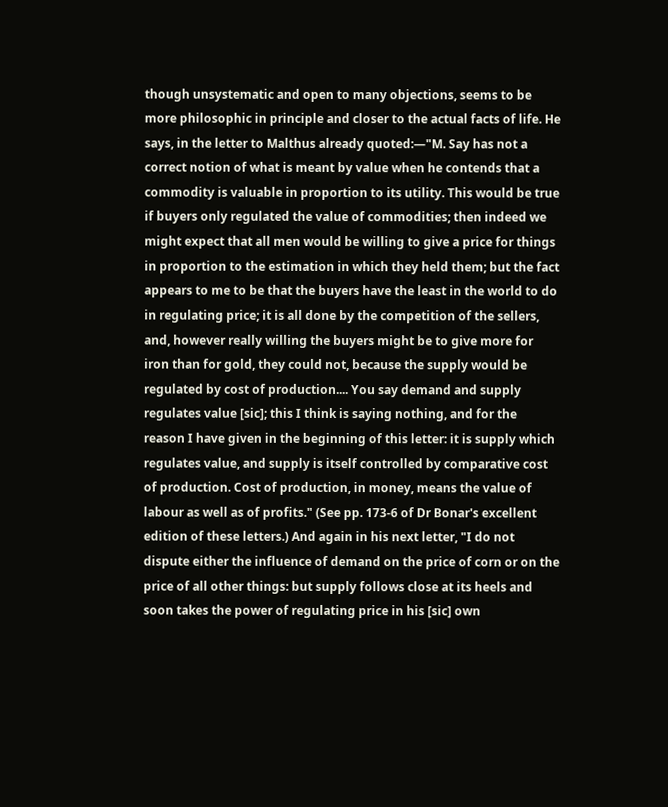though unsystematic and open to many objections, seems to be more philosophic in principle and closer to the actual facts of life. He says, in the letter to Malthus already quoted:—"M. Say has not a correct notion of what is meant by value when he contends that a commodity is valuable in proportion to its utility. This would be true if buyers only regulated the value of commodities; then indeed we might expect that all men would be willing to give a price for things in proportion to the estimation in which they held them; but the fact appears to me to be that the buyers have the least in the world to do in regulating price; it is all done by the competition of the sellers, and, however really willing the buyers might be to give more for iron than for gold, they could not, because the supply would be regulated by cost of production.... You say demand and supply regulates value [sic]; this I think is saying nothing, and for the reason I have given in the beginning of this letter: it is supply which regulates value, and supply is itself controlled by comparative cost of production. Cost of production, in money, means the value of labour as well as of profits." (See pp. 173-6 of Dr Bonar's excellent edition of these letters.) And again in his next letter, "I do not dispute either the influence of demand on the price of corn or on the price of all other things: but supply follows close at its heels and soon takes the power of regulating price in his [sic] own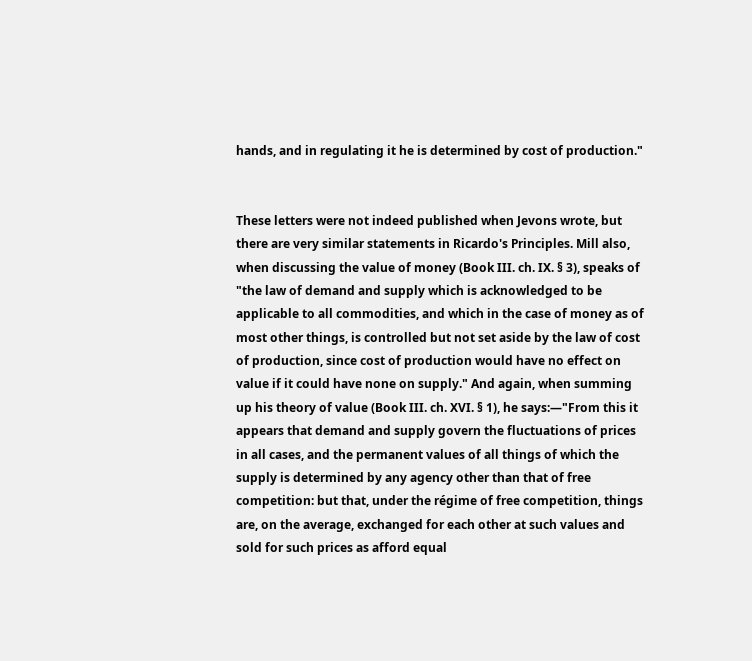hands, and in regulating it he is determined by cost of production."


These letters were not indeed published when Jevons wrote, but there are very similar statements in Ricardo's Principles. Mill also, when discussing the value of money (Book III. ch. IX. § 3), speaks of "the law of demand and supply which is acknowledged to be applicable to all commodities, and which in the case of money as of most other things, is controlled but not set aside by the law of cost of production, since cost of production would have no effect on value if it could have none on supply." And again, when summing up his theory of value (Book III. ch. XVI. § 1), he says:—"From this it appears that demand and supply govern the fluctuations of prices in all cases, and the permanent values of all things of which the supply is determined by any agency other than that of free competition: but that, under the régime of free competition, things are, on the average, exchanged for each other at such values and sold for such prices as afford equal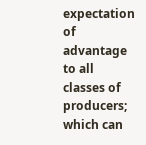expectation of advantage to all classes of producers; which can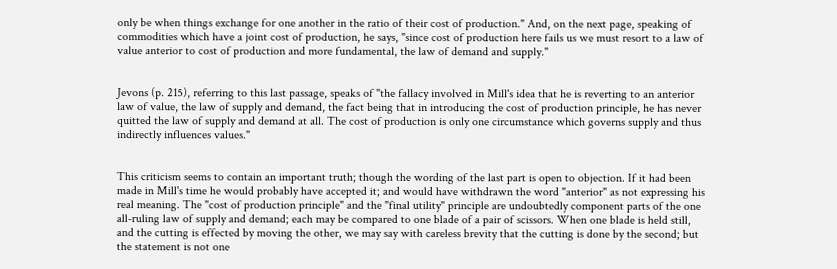only be when things exchange for one another in the ratio of their cost of production." And, on the next page, speaking of commodities which have a joint cost of production, he says, "since cost of production here fails us we must resort to a law of value anterior to cost of production and more fundamental, the law of demand and supply."


Jevons (p. 215), referring to this last passage, speaks of "the fallacy involved in Mill's idea that he is reverting to an anterior law of value, the law of supply and demand, the fact being that in introducing the cost of production principle, he has never quitted the law of supply and demand at all. The cost of production is only one circumstance which governs supply and thus indirectly influences values."


This criticism seems to contain an important truth; though the wording of the last part is open to objection. If it had been made in Mill's time he would probably have accepted it; and would have withdrawn the word "anterior" as not expressing his real meaning. The "cost of production principle" and the "final utility" principle are undoubtedly component parts of the one all-ruling law of supply and demand; each may be compared to one blade of a pair of scissors. When one blade is held still, and the cutting is effected by moving the other, we may say with careless brevity that the cutting is done by the second; but the statement is not one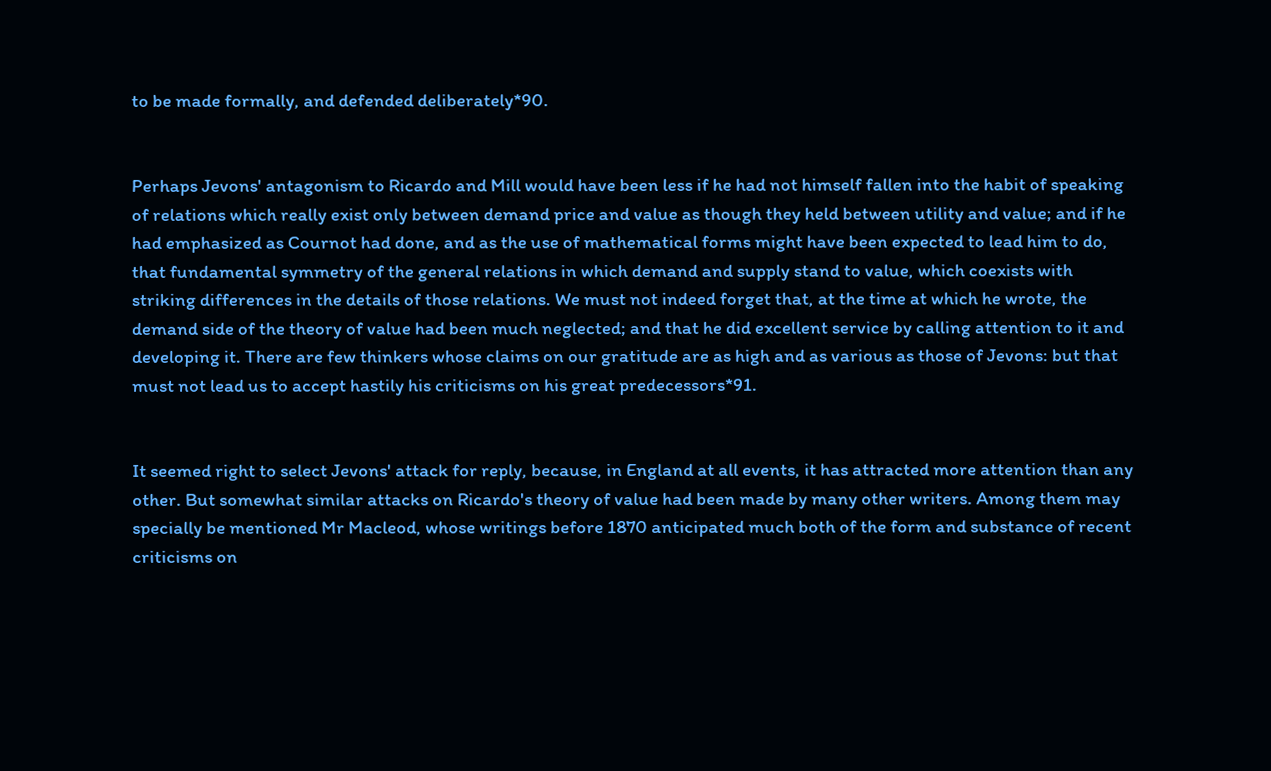to be made formally, and defended deliberately*90.


Perhaps Jevons' antagonism to Ricardo and Mill would have been less if he had not himself fallen into the habit of speaking of relations which really exist only between demand price and value as though they held between utility and value; and if he had emphasized as Cournot had done, and as the use of mathematical forms might have been expected to lead him to do, that fundamental symmetry of the general relations in which demand and supply stand to value, which coexists with striking differences in the details of those relations. We must not indeed forget that, at the time at which he wrote, the demand side of the theory of value had been much neglected; and that he did excellent service by calling attention to it and developing it. There are few thinkers whose claims on our gratitude are as high and as various as those of Jevons: but that must not lead us to accept hastily his criticisms on his great predecessors*91.


It seemed right to select Jevons' attack for reply, because, in England at all events, it has attracted more attention than any other. But somewhat similar attacks on Ricardo's theory of value had been made by many other writers. Among them may specially be mentioned Mr Macleod, whose writings before 1870 anticipated much both of the form and substance of recent criticisms on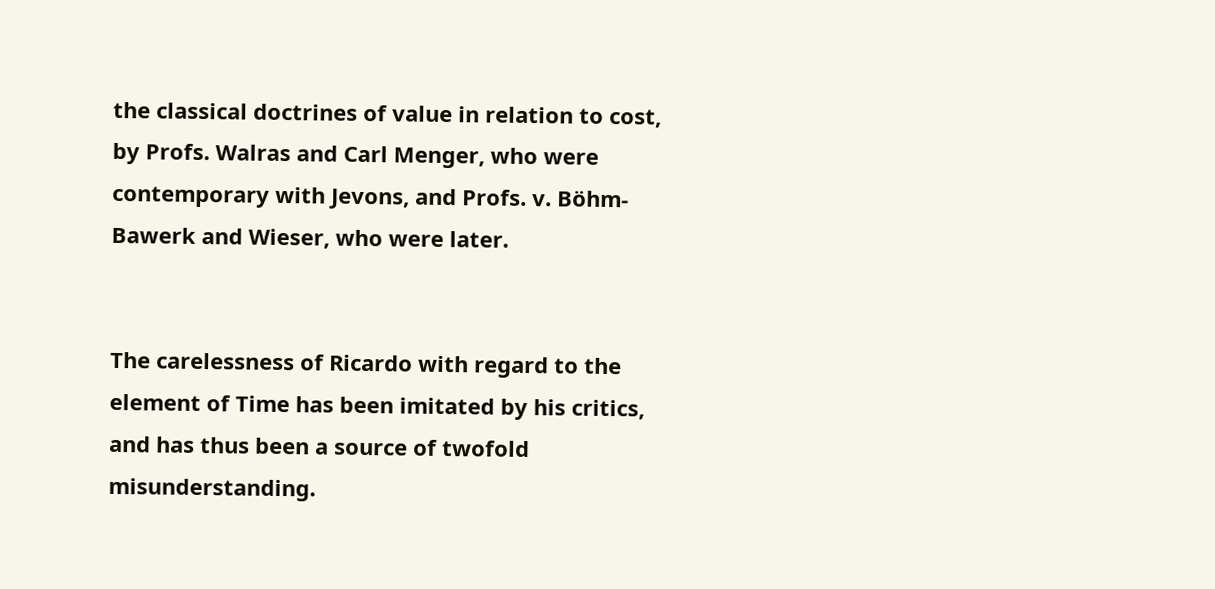the classical doctrines of value in relation to cost, by Profs. Walras and Carl Menger, who were contemporary with Jevons, and Profs. v. Böhm-Bawerk and Wieser, who were later.


The carelessness of Ricardo with regard to the element of Time has been imitated by his critics, and has thus been a source of twofold misunderstanding.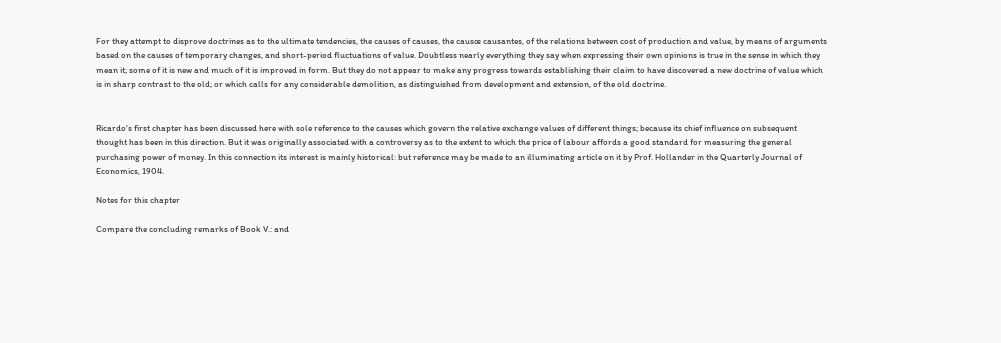For they attempt to disprove doctrines as to the ultimate tendencies, the causes of causes, the causœ causantes, of the relations between cost of production and value, by means of arguments based on the causes of temporary changes, and short-period fluctuations of value. Doubtless nearly everything they say when expressing their own opinions is true in the sense in which they mean it; some of it is new and much of it is improved in form. But they do not appear to make any progress towards establishing their claim to have discovered a new doctrine of value which is in sharp contrast to the old; or which calls for any considerable demolition, as distinguished from development and extension, of the old doctrine.


Ricardo's first chapter has been discussed here with sole reference to the causes which govern the relative exchange values of different things; because its chief influence on subsequent thought has been in this direction. But it was originally associated with a controversy as to the extent to which the price of labour affords a good standard for measuring the general purchasing power of money. In this connection its interest is mainly historical: but reference may be made to an illuminating article on it by Prof. Hollander in the Quarterly Journal of Economics, 1904.

Notes for this chapter

Compare the concluding remarks of Book V.: and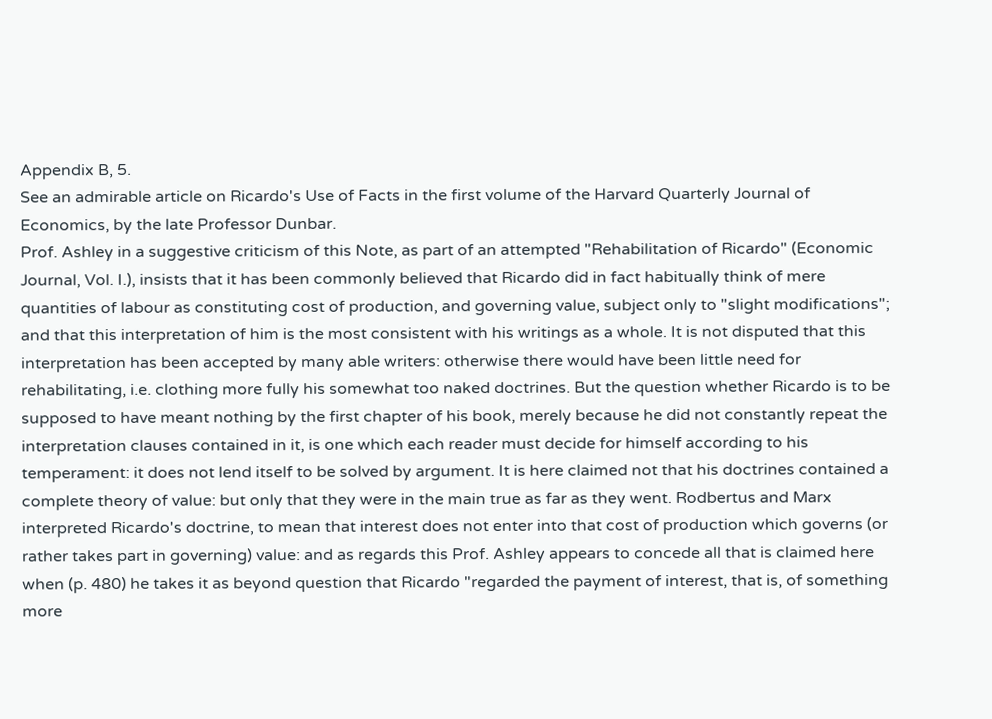Appendix B, 5.
See an admirable article on Ricardo's Use of Facts in the first volume of the Harvard Quarterly Journal of Economics, by the late Professor Dunbar.
Prof. Ashley in a suggestive criticism of this Note, as part of an attempted "Rehabilitation of Ricardo" (Economic Journal, Vol. I.), insists that it has been commonly believed that Ricardo did in fact habitually think of mere quantities of labour as constituting cost of production, and governing value, subject only to "slight modifications"; and that this interpretation of him is the most consistent with his writings as a whole. It is not disputed that this interpretation has been accepted by many able writers: otherwise there would have been little need for rehabilitating, i.e. clothing more fully his somewhat too naked doctrines. But the question whether Ricardo is to be supposed to have meant nothing by the first chapter of his book, merely because he did not constantly repeat the interpretation clauses contained in it, is one which each reader must decide for himself according to his temperament: it does not lend itself to be solved by argument. It is here claimed not that his doctrines contained a complete theory of value: but only that they were in the main true as far as they went. Rodbertus and Marx interpreted Ricardo's doctrine, to mean that interest does not enter into that cost of production which governs (or rather takes part in governing) value: and as regards this Prof. Ashley appears to concede all that is claimed here when (p. 480) he takes it as beyond question that Ricardo "regarded the payment of interest, that is, of something more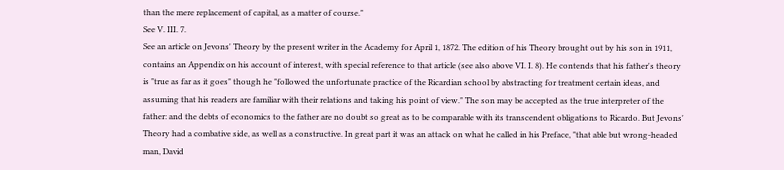than the mere replacement of capital, as a matter of course."
See V. III. 7.
See an article on Jevons' Theory by the present writer in the Academy for April 1, 1872. The edition of his Theory brought out by his son in 1911, contains an Appendix on his account of interest, with special reference to that article (see also above VI. I. 8). He contends that his father's theory is "true as far as it goes" though he "followed the unfortunate practice of the Ricardian school by abstracting for treatment certain ideas, and assuming that his readers are familiar with their relations and taking his point of view." The son may be accepted as the true interpreter of the father: and the debts of economics to the father are no doubt so great as to be comparable with its transcendent obligations to Ricardo. But Jevons' Theory had a combative side, as well as a constructive. In great part it was an attack on what he called in his Preface, "that able but wrong-headed man, David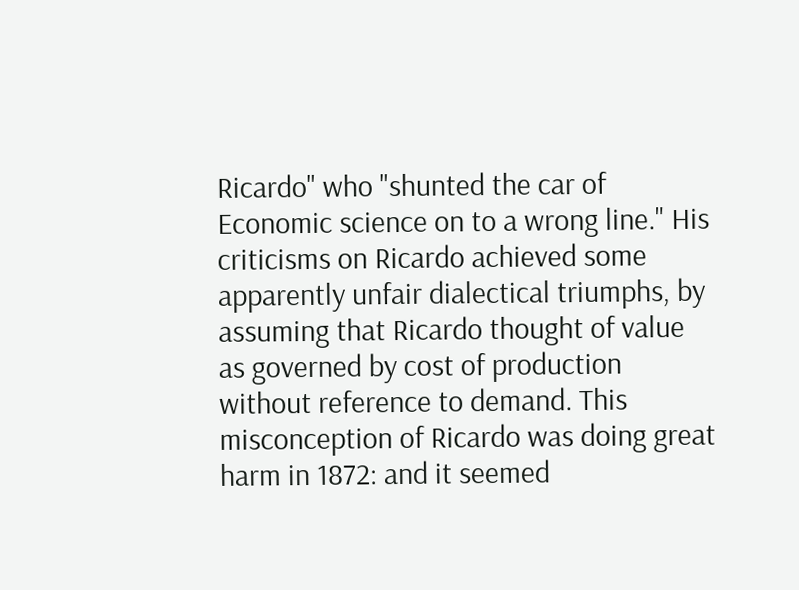Ricardo" who "shunted the car of Economic science on to a wrong line." His criticisms on Ricardo achieved some apparently unfair dialectical triumphs, by assuming that Ricardo thought of value as governed by cost of production without reference to demand. This misconception of Ricardo was doing great harm in 1872: and it seemed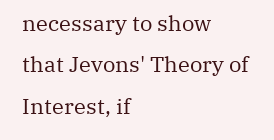necessary to show that Jevons' Theory of Interest, if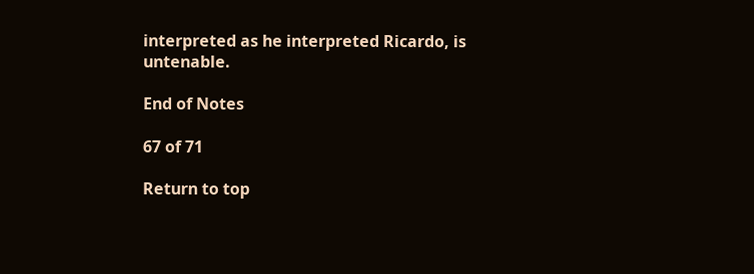interpreted as he interpreted Ricardo, is untenable.

End of Notes

67 of 71

Return to top